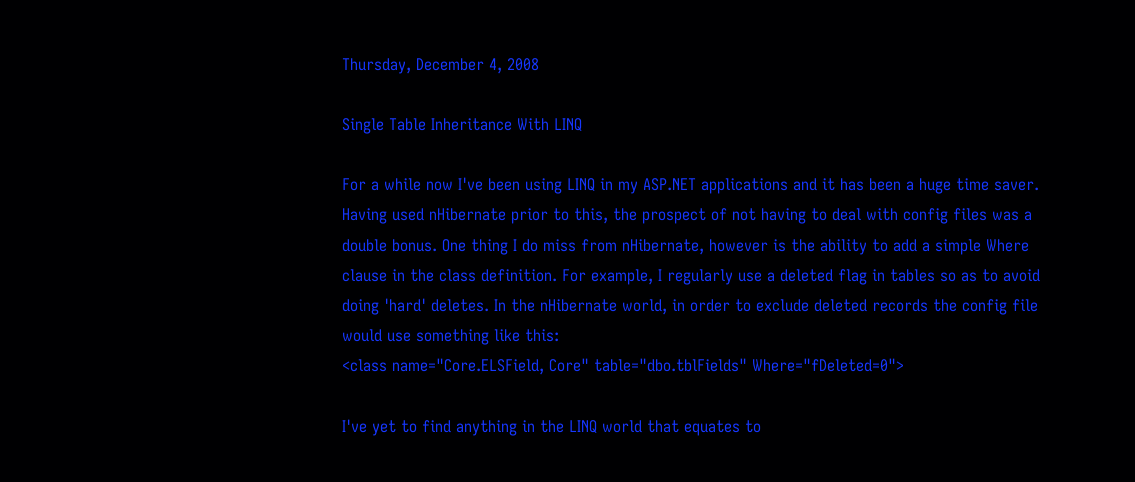Thursday, December 4, 2008

Single Table Inheritance With LINQ

For a while now I've been using LINQ in my ASP.NET applications and it has been a huge time saver. Having used nHibernate prior to this, the prospect of not having to deal with config files was a double bonus. One thing I do miss from nHibernate, however is the ability to add a simple Where clause in the class definition. For example, I regularly use a deleted flag in tables so as to avoid doing 'hard' deletes. In the nHibernate world, in order to exclude deleted records the config file would use something like this:
<class name="Core.ELSField, Core" table="dbo.tblFields" Where="fDeleted=0">

I've yet to find anything in the LINQ world that equates to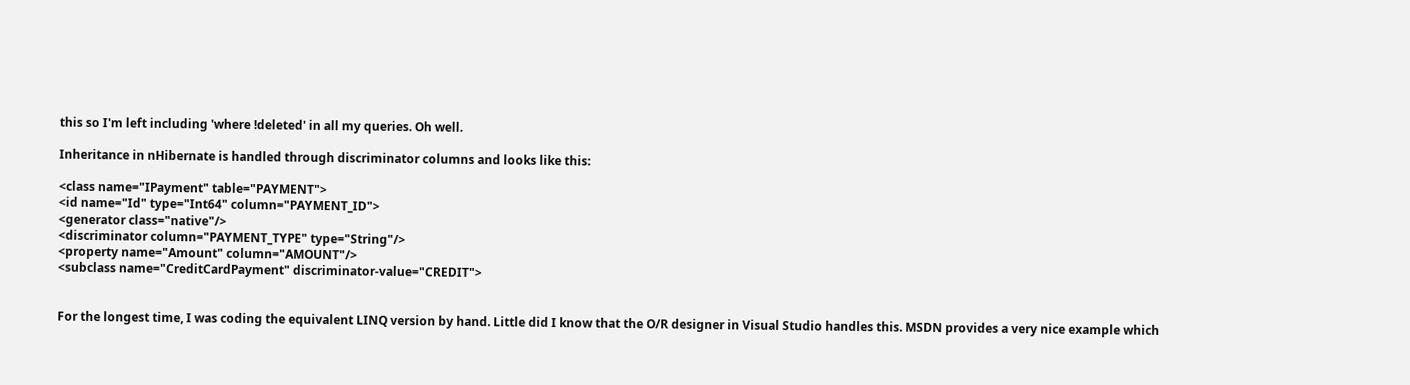this so I'm left including 'where !deleted' in all my queries. Oh well.

Inheritance in nHibernate is handled through discriminator columns and looks like this:

<class name="IPayment" table="PAYMENT">
<id name="Id" type="Int64" column="PAYMENT_ID">
<generator class="native"/>
<discriminator column="PAYMENT_TYPE" type="String"/>
<property name="Amount" column="AMOUNT"/>
<subclass name="CreditCardPayment" discriminator-value="CREDIT">


For the longest time, I was coding the equivalent LINQ version by hand. Little did I know that the O/R designer in Visual Studio handles this. MSDN provides a very nice example which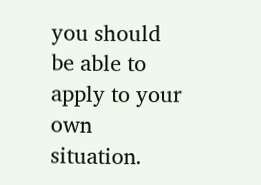you should be able to apply to your own situation.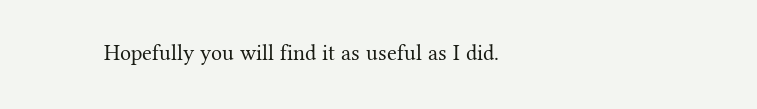Hopefully you will find it as useful as I did.